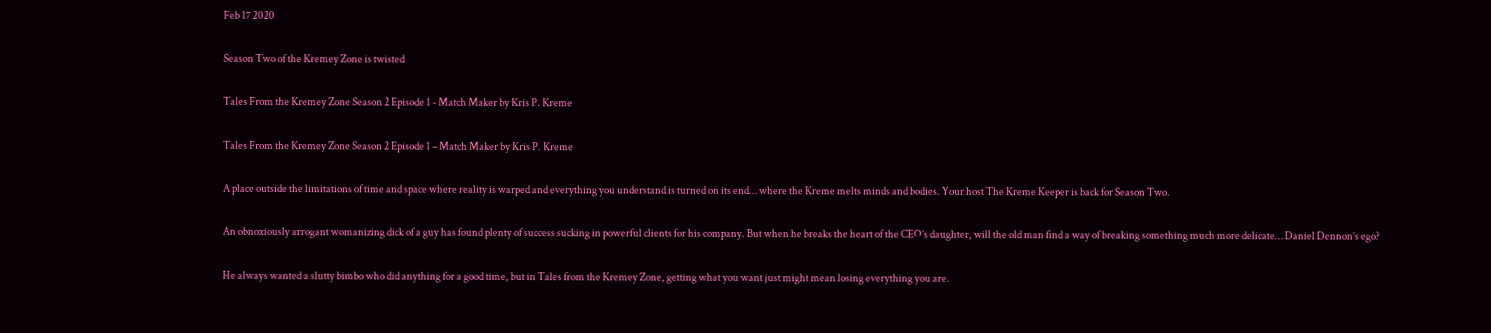Feb 17 2020

Season Two of the Kremey Zone is twisted

Tales From the Kremey Zone Season 2 Episode 1 - Match Maker by Kris P. Kreme

Tales From the Kremey Zone Season 2 Episode 1 – Match Maker by Kris P. Kreme

A place outside the limitations of time and space where reality is warped and everything you understand is turned on its end… where the Kreme melts minds and bodies. Your host The Kreme Keeper is back for Season Two.

An obnoxiously arrogant womanizing dick of a guy has found plenty of success sucking in powerful clients for his company. But when he breaks the heart of the CEO’s daughter, will the old man find a way of breaking something much more delicate… Daniel Dennon’s ego?

He always wanted a slutty bimbo who did anything for a good time, but in Tales from the Kremey Zone, getting what you want just might mean losing everything you are.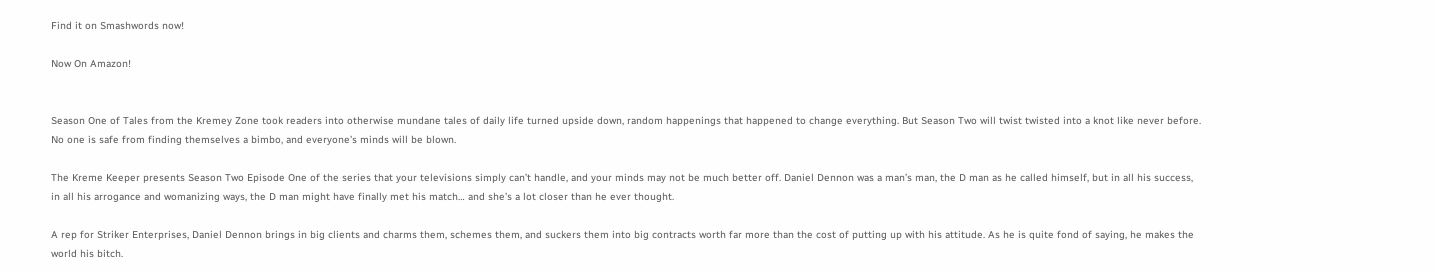Find it on Smashwords now!

Now On Amazon!


Season One of Tales from the Kremey Zone took readers into otherwise mundane tales of daily life turned upside down, random happenings that happened to change everything. But Season Two will twist twisted into a knot like never before. No one is safe from finding themselves a bimbo, and everyone’s minds will be blown.

The Kreme Keeper presents Season Two Episode One of the series that your televisions simply can’t handle, and your minds may not be much better off. Daniel Dennon was a man’s man, the D man as he called himself, but in all his success, in all his arrogance and womanizing ways, the D man might have finally met his match… and she’s a lot closer than he ever thought.

A rep for Striker Enterprises, Daniel Dennon brings in big clients and charms them, schemes them, and suckers them into big contracts worth far more than the cost of putting up with his attitude. As he is quite fond of saying, he makes the world his bitch.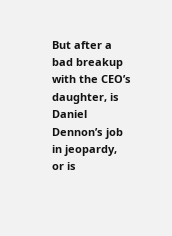But after a bad breakup with the CEO’s daughter, is Daniel Dennon’s job in jeopardy, or is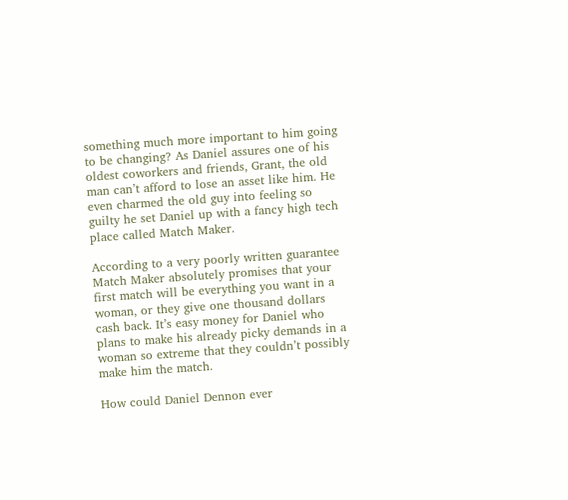something much more important to him going to be changing? As Daniel assures one of his oldest coworkers and friends, Grant, the old man can’t afford to lose an asset like him. He even charmed the old guy into feeling so guilty he set Daniel up with a fancy high tech place called Match Maker.

According to a very poorly written guarantee Match Maker absolutely promises that your first match will be everything you want in a woman, or they give one thousand dollars cash back. It’s easy money for Daniel who plans to make his already picky demands in a woman so extreme that they couldn’t possibly make him the match.

How could Daniel Dennon ever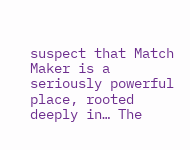suspect that Match Maker is a seriously powerful place, rooted deeply in… The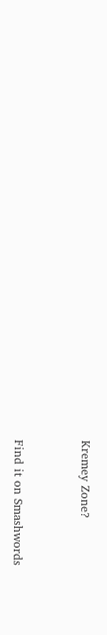Kremey Zone?


Find it on Smashwords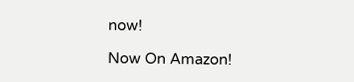now!

Now On Amazon!